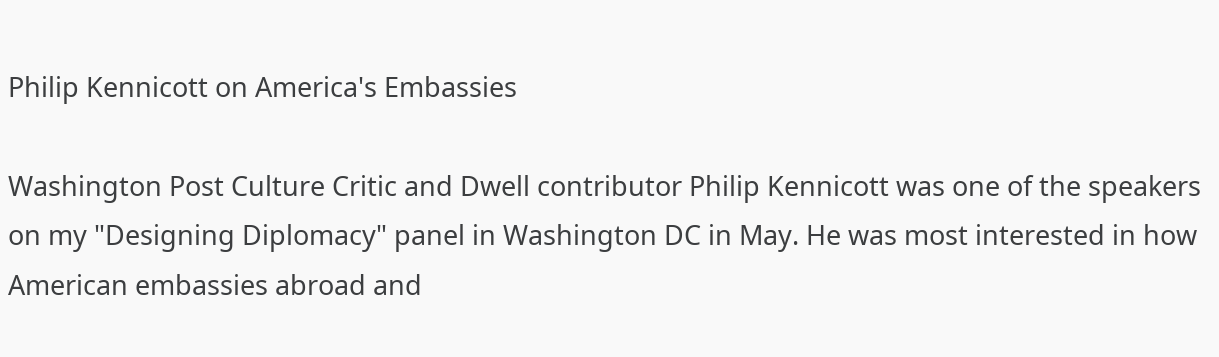Philip Kennicott on America's Embassies

Washington Post Culture Critic and Dwell contributor Philip Kennicott was one of the speakers on my "Designing Diplomacy" panel in Washington DC in May. He was most interested in how American embassies abroad and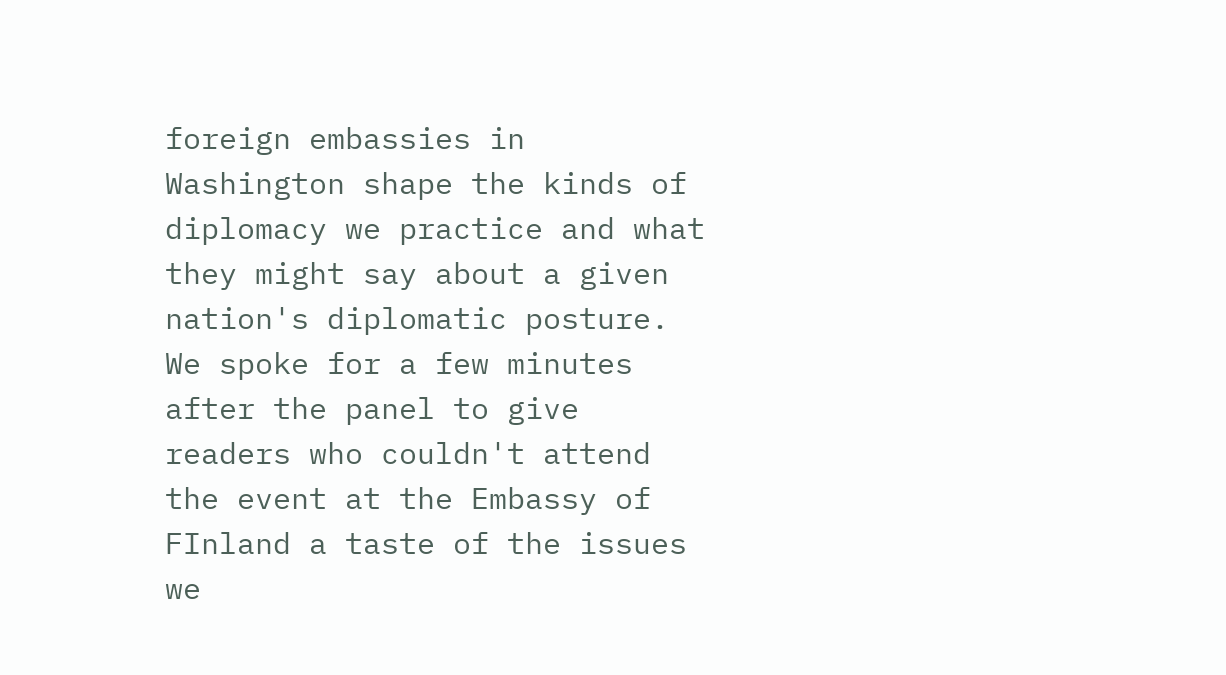foreign embassies in Washington shape the kinds of diplomacy we practice and what they might say about a given nation's diplomatic posture. We spoke for a few minutes after the panel to give readers who couldn't attend the event at the Embassy of FInland a taste of the issues we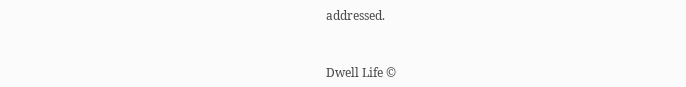addressed.


Dwell Life ©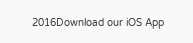2016Download our iOS App